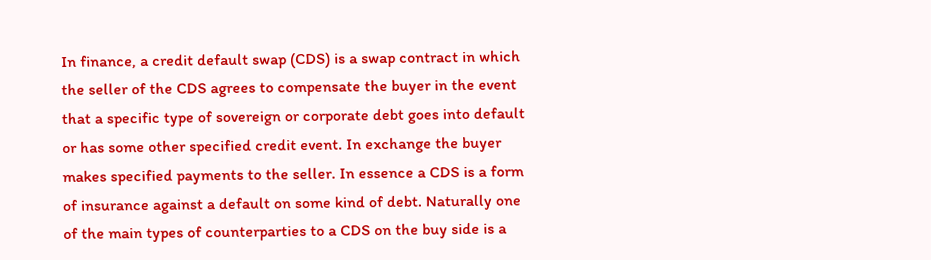In finance, a credit default swap (CDS) is a swap contract in which the seller of the CDS agrees to compensate the buyer in the event that a specific type of sovereign or corporate debt goes into default or has some other specified credit event. In exchange the buyer makes specified payments to the seller. In essence a CDS is a form of insurance against a default on some kind of debt. Naturally one of the main types of counterparties to a CDS on the buy side is a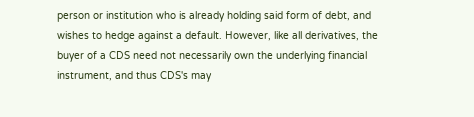person or institution who is already holding said form of debt, and wishes to hedge against a default. However, like all derivatives, the buyer of a CDS need not necessarily own the underlying financial instrument, and thus CDS's may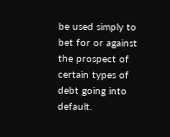be used simply to bet for or against the prospect of certain types of debt going into default.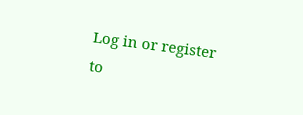Log in or register to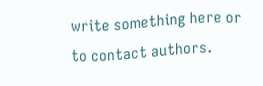write something here or to contact authors.